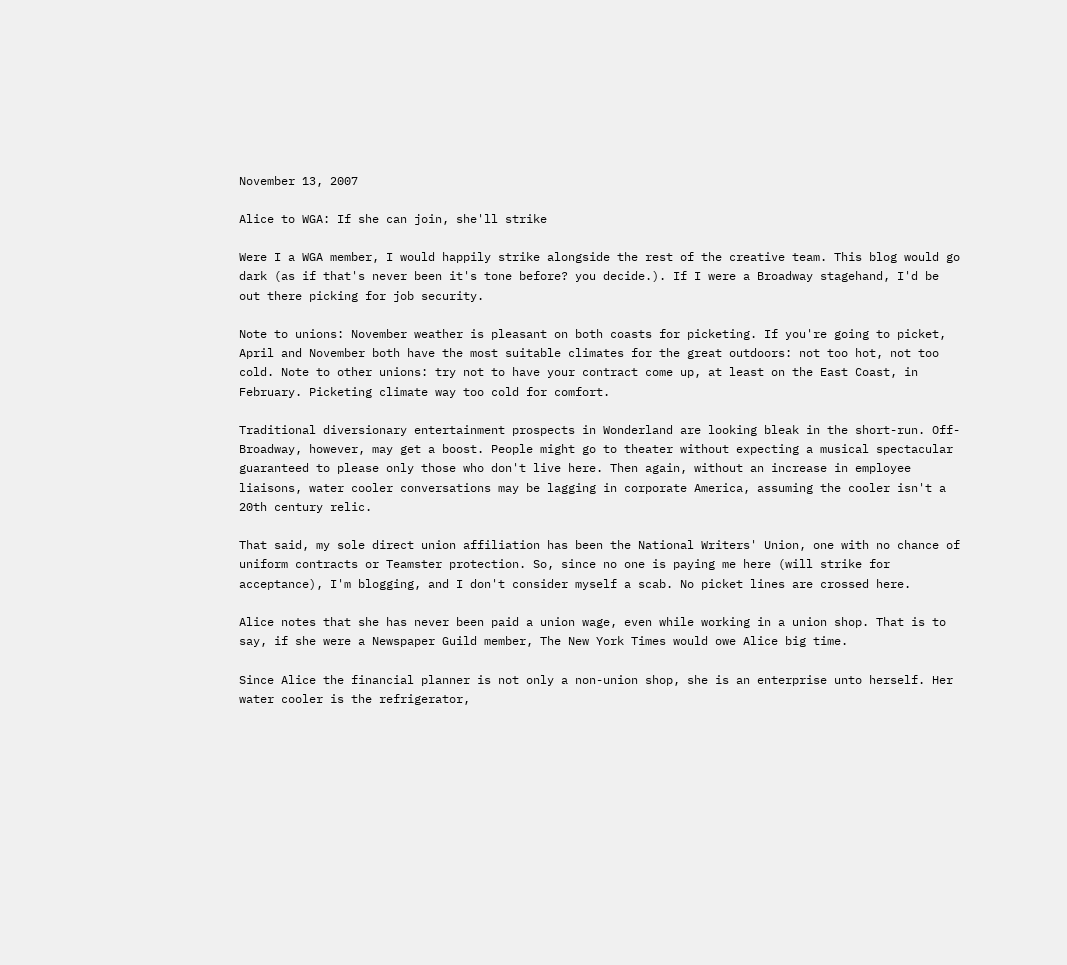November 13, 2007

Alice to WGA: If she can join, she'll strike

Were I a WGA member, I would happily strike alongside the rest of the creative team. This blog would go dark (as if that's never been it's tone before? you decide.). If I were a Broadway stagehand, I'd be out there picking for job security.

Note to unions: November weather is pleasant on both coasts for picketing. If you're going to picket, April and November both have the most suitable climates for the great outdoors: not too hot, not too cold. Note to other unions: try not to have your contract come up, at least on the East Coast, in February. Picketing climate way too cold for comfort.

Traditional diversionary entertainment prospects in Wonderland are looking bleak in the short-run. Off-Broadway, however, may get a boost. People might go to theater without expecting a musical spectacular guaranteed to please only those who don't live here. Then again, without an increase in employee liaisons, water cooler conversations may be lagging in corporate America, assuming the cooler isn't a 20th century relic.

That said, my sole direct union affiliation has been the National Writers' Union, one with no chance of uniform contracts or Teamster protection. So, since no one is paying me here (will strike for acceptance), I'm blogging, and I don't consider myself a scab. No picket lines are crossed here.

Alice notes that she has never been paid a union wage, even while working in a union shop. That is to say, if she were a Newspaper Guild member, The New York Times would owe Alice big time.

Since Alice the financial planner is not only a non-union shop, she is an enterprise unto herself. Her water cooler is the refrigerator,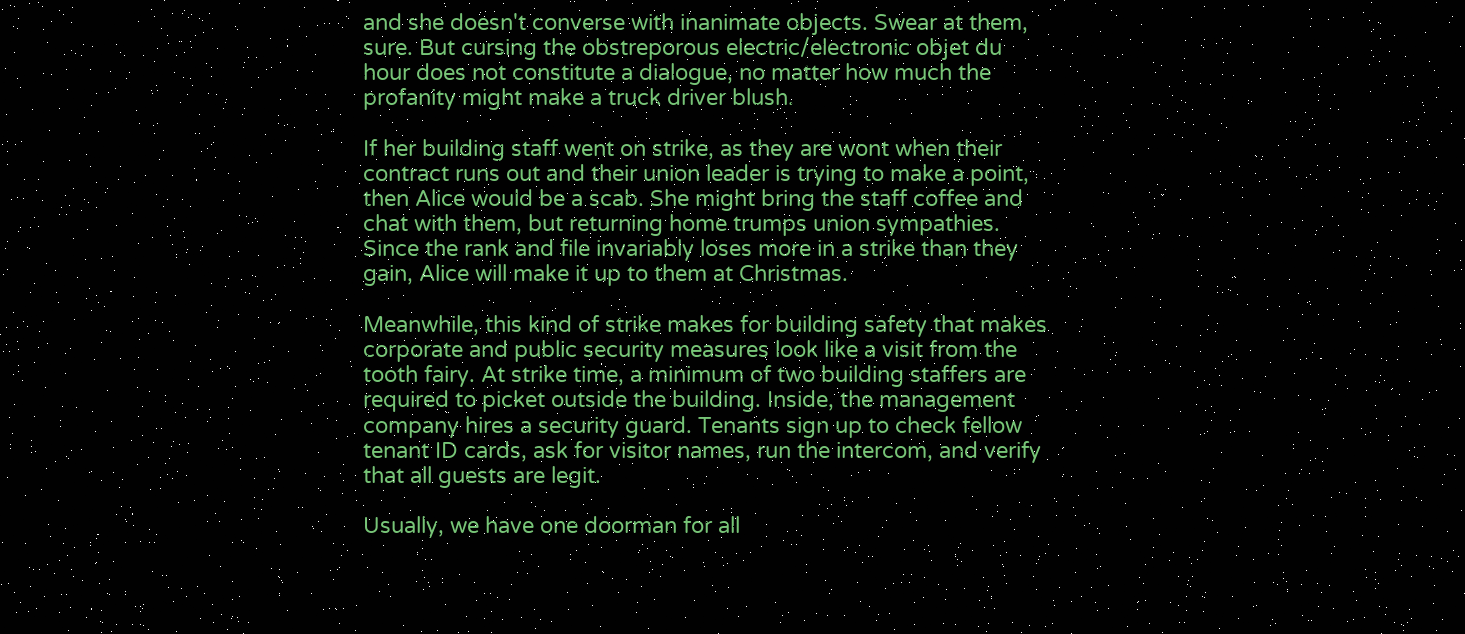and she doesn't converse with inanimate objects. Swear at them, sure. But cursing the obstreporous electric/electronic objet du hour does not constitute a dialogue, no matter how much the profanity might make a truck driver blush.

If her building staff went on strike, as they are wont when their contract runs out and their union leader is trying to make a point, then Alice would be a scab. She might bring the staff coffee and chat with them, but returning home trumps union sympathies. Since the rank and file invariably loses more in a strike than they gain, Alice will make it up to them at Christmas.

Meanwhile, this kind of strike makes for building safety that makes corporate and public security measures look like a visit from the tooth fairy. At strike time, a minimum of two building staffers are required to picket outside the building. Inside, the management company hires a security guard. Tenants sign up to check fellow tenant ID cards, ask for visitor names, run the intercom, and verify that all guests are legit.

Usually, we have one doorman for all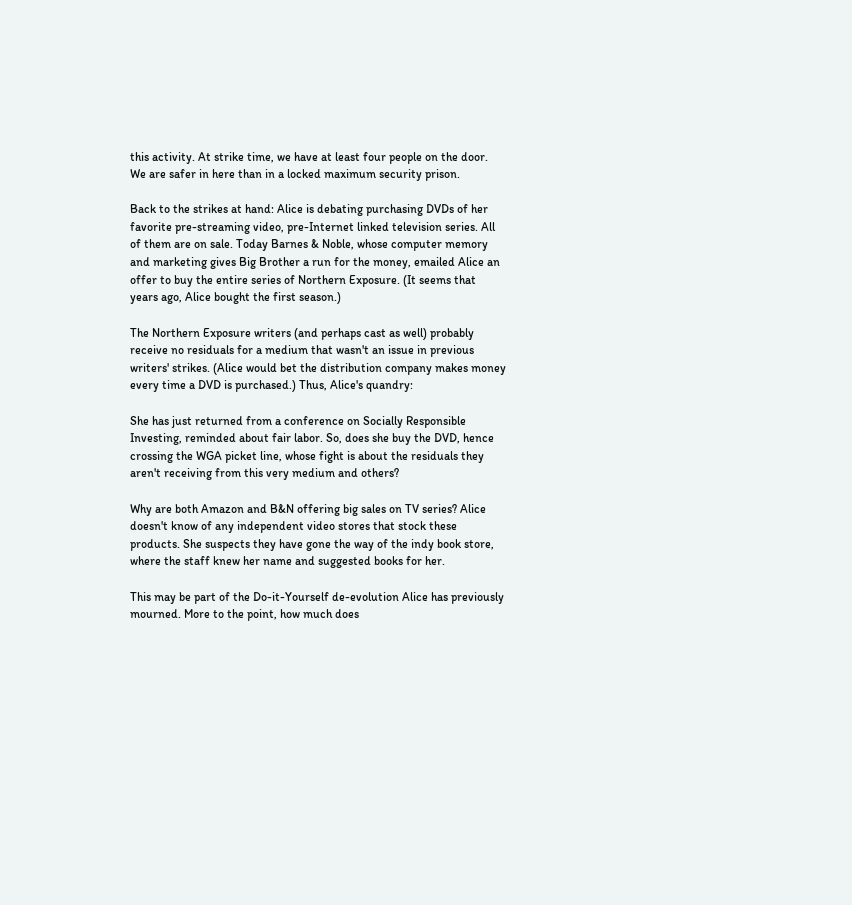this activity. At strike time, we have at least four people on the door. We are safer in here than in a locked maximum security prison.

Back to the strikes at hand: Alice is debating purchasing DVDs of her favorite pre-streaming video, pre-Internet linked television series. All of them are on sale. Today Barnes & Noble, whose computer memory and marketing gives Big Brother a run for the money, emailed Alice an offer to buy the entire series of Northern Exposure. (It seems that years ago, Alice bought the first season.)

The Northern Exposure writers (and perhaps cast as well) probably receive no residuals for a medium that wasn't an issue in previous writers' strikes. (Alice would bet the distribution company makes money every time a DVD is purchased.) Thus, Alice's quandry:

She has just returned from a conference on Socially Responsible Investing, reminded about fair labor. So, does she buy the DVD, hence crossing the WGA picket line, whose fight is about the residuals they aren't receiving from this very medium and others?

Why are both Amazon and B&N offering big sales on TV series? Alice doesn't know of any independent video stores that stock these products. She suspects they have gone the way of the indy book store, where the staff knew her name and suggested books for her.

This may be part of the Do-it-Yourself de-evolution Alice has previously mourned. More to the point, how much does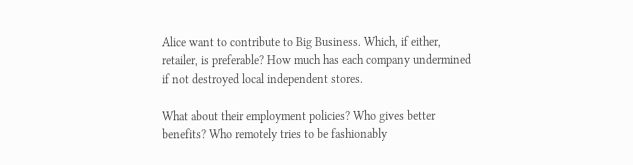Alice want to contribute to Big Business. Which, if either, retailer, is preferable? How much has each company undermined if not destroyed local independent stores.

What about their employment policies? Who gives better benefits? Who remotely tries to be fashionably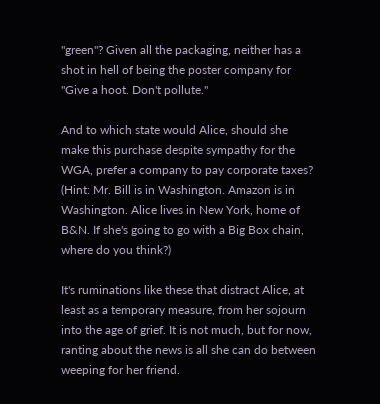"green"? Given all the packaging, neither has a shot in hell of being the poster company for "Give a hoot. Don't pollute."

And to which state would Alice, should she make this purchase despite sympathy for the WGA, prefer a company to pay corporate taxes? (Hint: Mr. Bill is in Washington. Amazon is in Washington. Alice lives in New York, home of B&N. If she's going to go with a Big Box chain, where do you think?)

It's ruminations like these that distract Alice, at least as a temporary measure, from her sojourn into the age of grief. It is not much, but for now, ranting about the news is all she can do between weeping for her friend.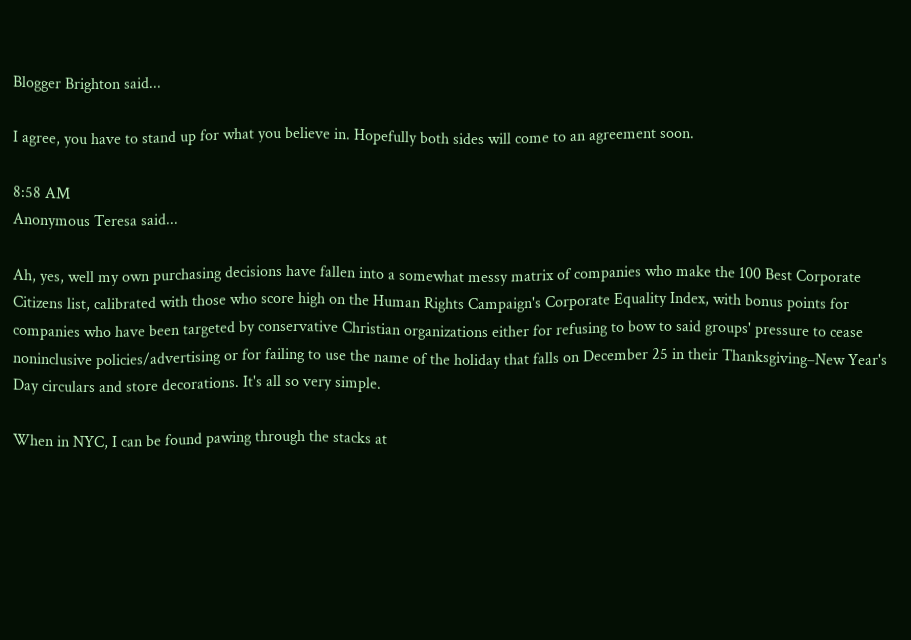Blogger Brighton said...

I agree, you have to stand up for what you believe in. Hopefully both sides will come to an agreement soon.

8:58 AM
Anonymous Teresa said...

Ah, yes, well my own purchasing decisions have fallen into a somewhat messy matrix of companies who make the 100 Best Corporate Citizens list, calibrated with those who score high on the Human Rights Campaign's Corporate Equality Index, with bonus points for companies who have been targeted by conservative Christian organizations either for refusing to bow to said groups' pressure to cease noninclusive policies/advertising or for failing to use the name of the holiday that falls on December 25 in their Thanksgiving–New Year's Day circulars and store decorations. It's all so very simple.

When in NYC, I can be found pawing through the stacks at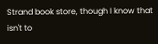Strand book store, though I know that isn't to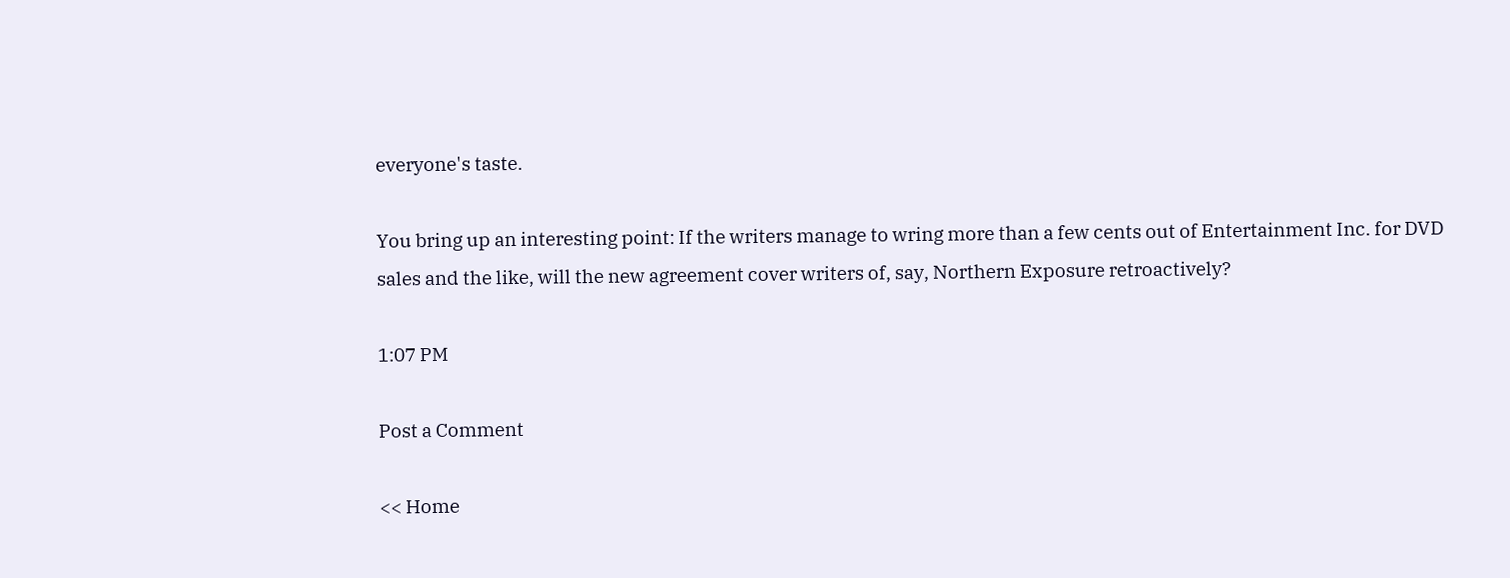everyone's taste.

You bring up an interesting point: If the writers manage to wring more than a few cents out of Entertainment Inc. for DVD sales and the like, will the new agreement cover writers of, say, Northern Exposure retroactively?

1:07 PM

Post a Comment

<< Home